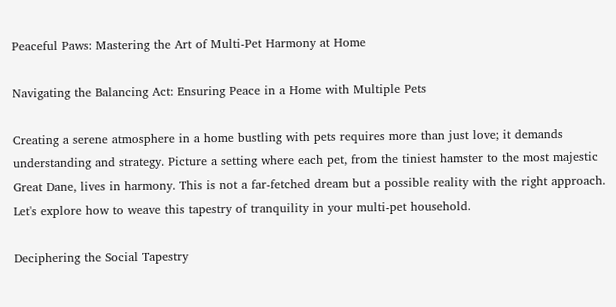Peaceful Paws: Mastering the Art of Multi-Pet Harmony at Home

Navigating the Balancing Act: Ensuring Peace in a Home with Multiple Pets

Creating a serene atmosphere in a home bustling with pets requires more than just love; it demands understanding and strategy. Picture a setting where each pet, from the tiniest hamster to the most majestic Great Dane, lives in harmony. This is not a far-fetched dream but a possible reality with the right approach. Let's explore how to weave this tapestry of tranquility in your multi-pet household.

Deciphering the Social Tapestry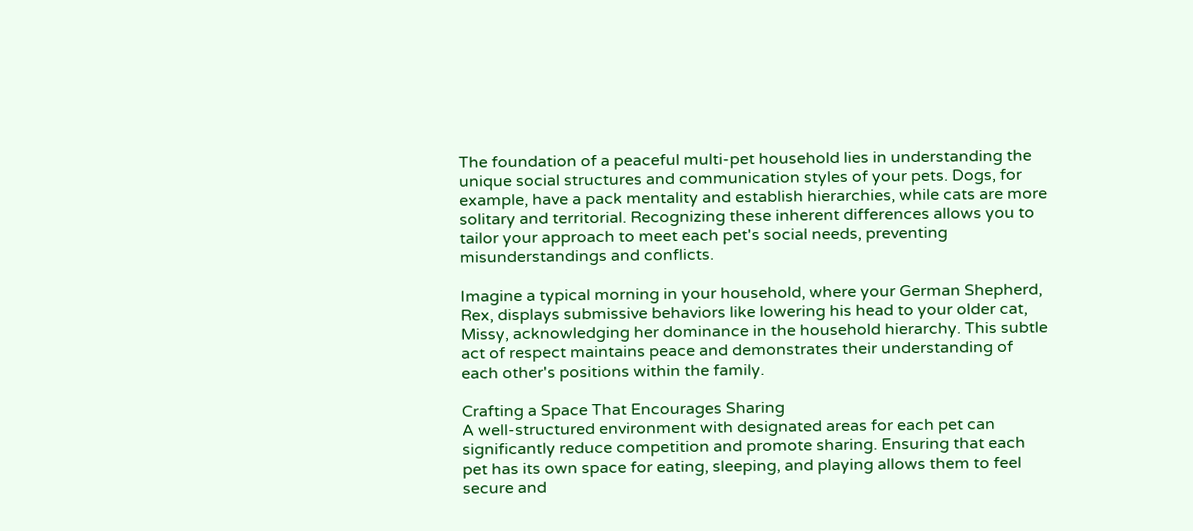The foundation of a peaceful multi-pet household lies in understanding the unique social structures and communication styles of your pets. Dogs, for example, have a pack mentality and establish hierarchies, while cats are more solitary and territorial. Recognizing these inherent differences allows you to tailor your approach to meet each pet's social needs, preventing misunderstandings and conflicts.

Imagine a typical morning in your household, where your German Shepherd, Rex, displays submissive behaviors like lowering his head to your older cat, Missy, acknowledging her dominance in the household hierarchy. This subtle act of respect maintains peace and demonstrates their understanding of each other's positions within the family.

Crafting a Space That Encourages Sharing
A well-structured environment with designated areas for each pet can significantly reduce competition and promote sharing. Ensuring that each pet has its own space for eating, sleeping, and playing allows them to feel secure and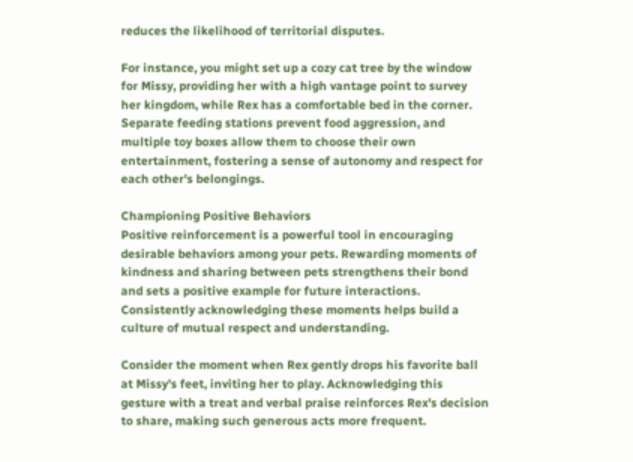reduces the likelihood of territorial disputes.

For instance, you might set up a cozy cat tree by the window for Missy, providing her with a high vantage point to survey her kingdom, while Rex has a comfortable bed in the corner. Separate feeding stations prevent food aggression, and multiple toy boxes allow them to choose their own entertainment, fostering a sense of autonomy and respect for each other's belongings.

Championing Positive Behaviors
Positive reinforcement is a powerful tool in encouraging desirable behaviors among your pets. Rewarding moments of kindness and sharing between pets strengthens their bond and sets a positive example for future interactions. Consistently acknowledging these moments helps build a culture of mutual respect and understanding.

Consider the moment when Rex gently drops his favorite ball at Missy's feet, inviting her to play. Acknowledging this gesture with a treat and verbal praise reinforces Rex's decision to share, making such generous acts more frequent.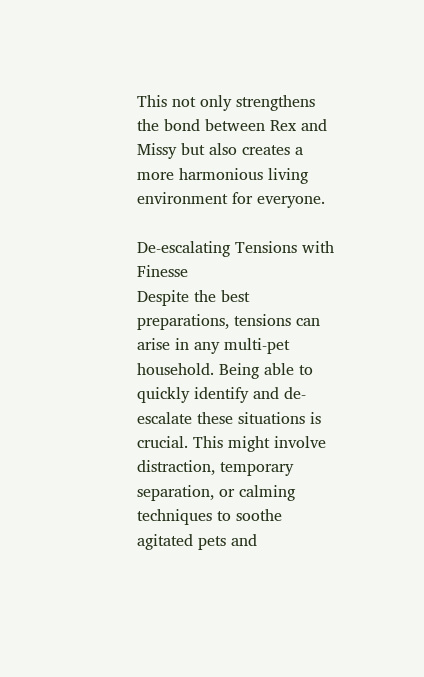This not only strengthens the bond between Rex and Missy but also creates a more harmonious living environment for everyone.

De-escalating Tensions with Finesse
Despite the best preparations, tensions can arise in any multi-pet household. Being able to quickly identify and de-escalate these situations is crucial. This might involve distraction, temporary separation, or calming techniques to soothe agitated pets and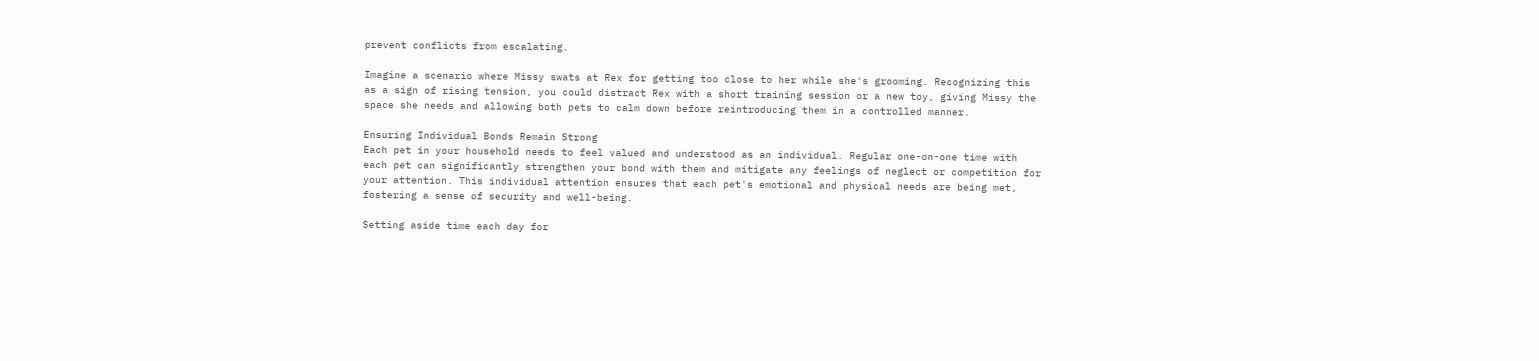prevent conflicts from escalating.

Imagine a scenario where Missy swats at Rex for getting too close to her while she's grooming. Recognizing this as a sign of rising tension, you could distract Rex with a short training session or a new toy, giving Missy the space she needs and allowing both pets to calm down before reintroducing them in a controlled manner.

Ensuring Individual Bonds Remain Strong
Each pet in your household needs to feel valued and understood as an individual. Regular one-on-one time with each pet can significantly strengthen your bond with them and mitigate any feelings of neglect or competition for your attention. This individual attention ensures that each pet's emotional and physical needs are being met, fostering a sense of security and well-being.

Setting aside time each day for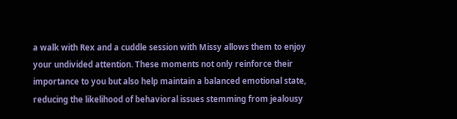a walk with Rex and a cuddle session with Missy allows them to enjoy your undivided attention. These moments not only reinforce their importance to you but also help maintain a balanced emotional state, reducing the likelihood of behavioral issues stemming from jealousy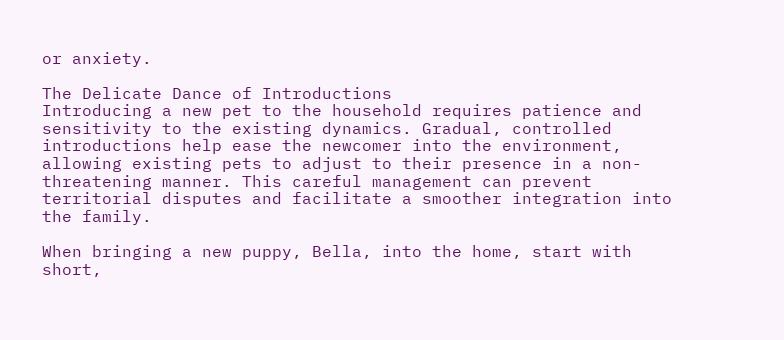or anxiety.

The Delicate Dance of Introductions
Introducing a new pet to the household requires patience and sensitivity to the existing dynamics. Gradual, controlled introductions help ease the newcomer into the environment, allowing existing pets to adjust to their presence in a non-threatening manner. This careful management can prevent territorial disputes and facilitate a smoother integration into the family.

When bringing a new puppy, Bella, into the home, start with short,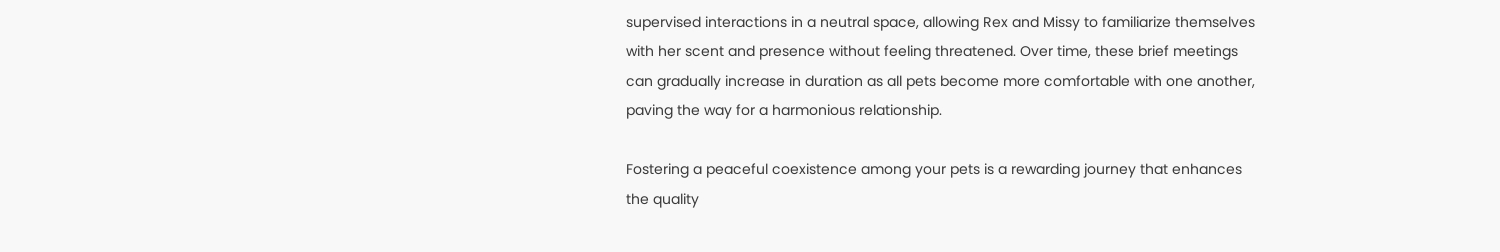supervised interactions in a neutral space, allowing Rex and Missy to familiarize themselves with her scent and presence without feeling threatened. Over time, these brief meetings can gradually increase in duration as all pets become more comfortable with one another, paving the way for a harmonious relationship.

Fostering a peaceful coexistence among your pets is a rewarding journey that enhances the quality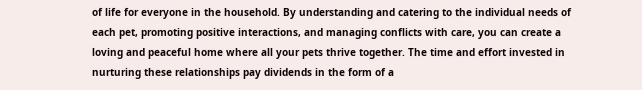of life for everyone in the household. By understanding and catering to the individual needs of each pet, promoting positive interactions, and managing conflicts with care, you can create a loving and peaceful home where all your pets thrive together. The time and effort invested in nurturing these relationships pay dividends in the form of a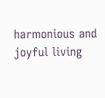harmonious and joyful living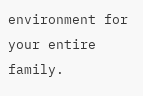environment for your entire family.